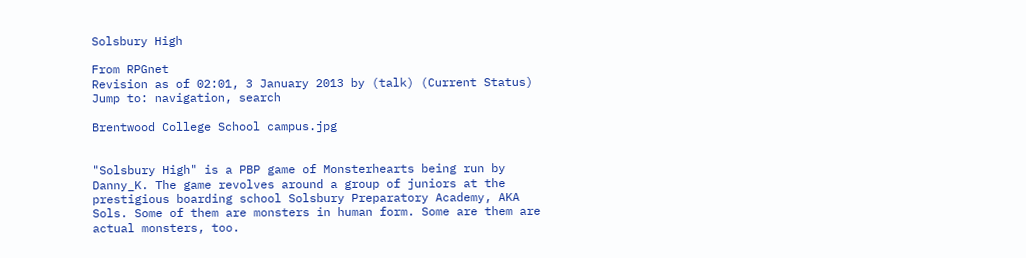Solsbury High

From RPGnet
Revision as of 02:01, 3 January 2013 by (talk) (Current Status)
Jump to: navigation, search

Brentwood College School campus.jpg


"Solsbury High" is a PBP game of Monsterhearts being run by Danny_K. The game revolves around a group of juniors at the prestigious boarding school Solsbury Preparatory Academy, AKA Sols. Some of them are monsters in human form. Some are them are actual monsters, too.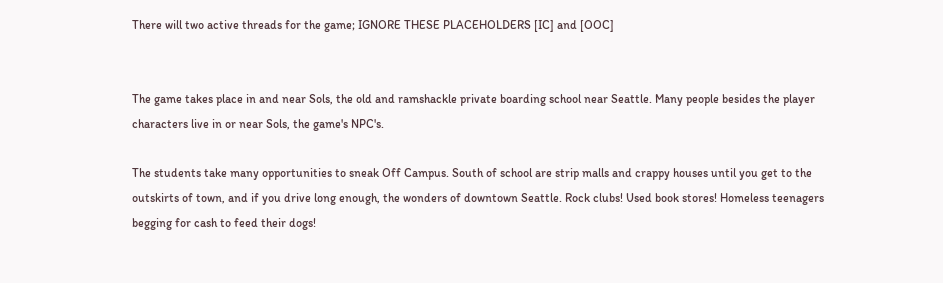There will two active threads for the game; IGNORE THESE PLACEHOLDERS [IC] and [OOC]


The game takes place in and near Sols, the old and ramshackle private boarding school near Seattle. Many people besides the player characters live in or near Sols, the game's NPC's.

The students take many opportunities to sneak Off Campus. South of school are strip malls and crappy houses until you get to the outskirts of town, and if you drive long enough, the wonders of downtown Seattle. Rock clubs! Used book stores! Homeless teenagers begging for cash to feed their dogs!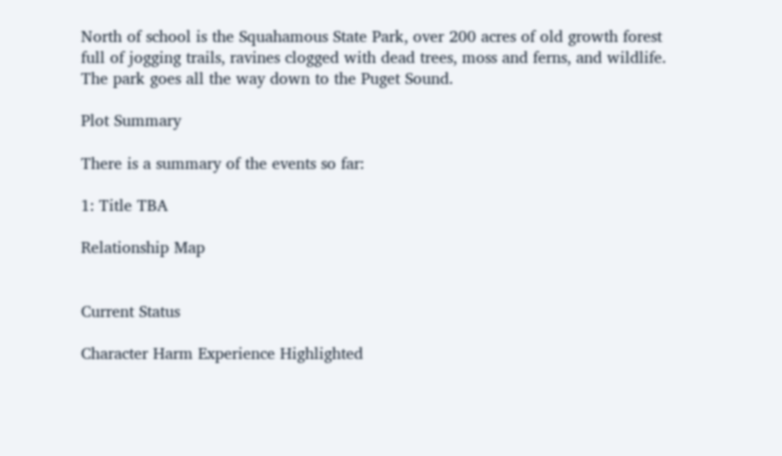North of school is the Squahamous State Park, over 200 acres of old growth forest full of jogging trails, ravines clogged with dead trees, moss and ferns, and wildlife. The park goes all the way down to the Puget Sound.

Plot Summary

There is a summary of the events so far:

1: Title TBA

Relationship Map


Current Status

Character Harm Experience Highlighted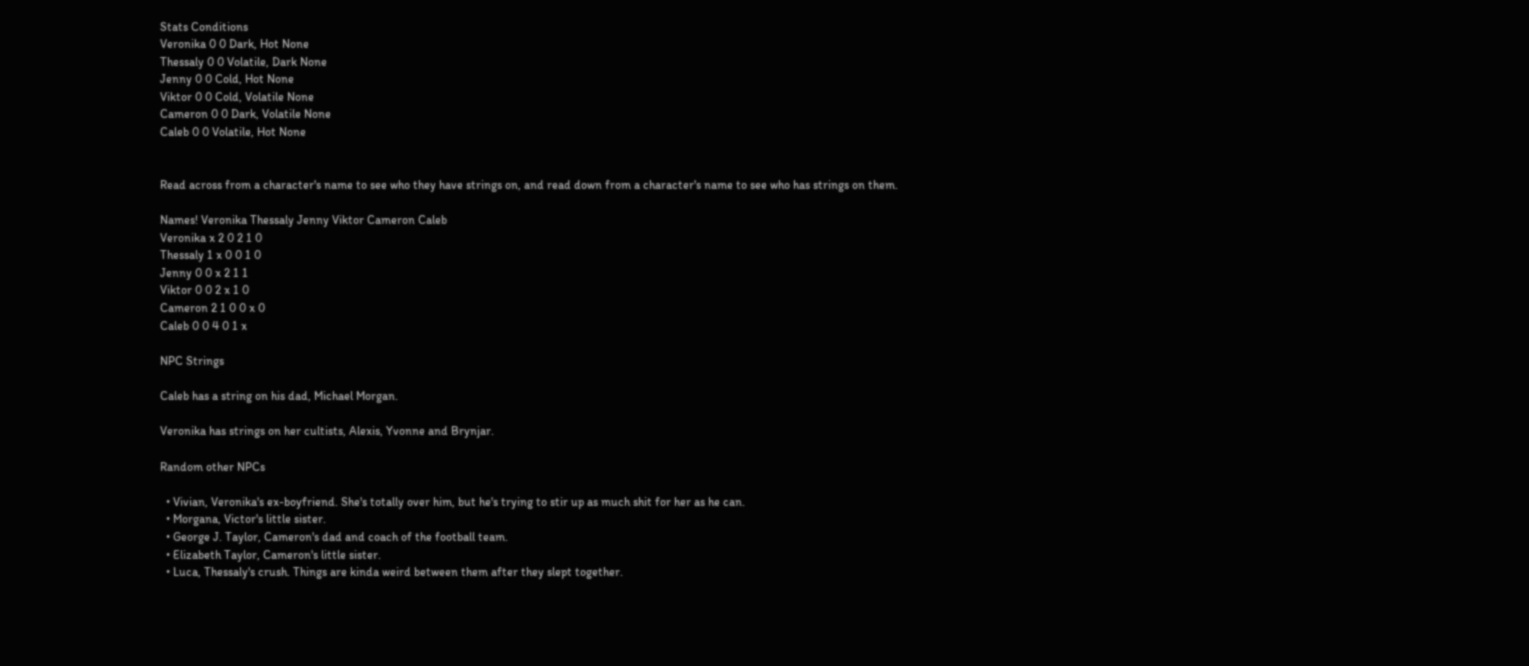Stats Conditions
Veronika 0 0 Dark, Hot None
Thessaly 0 0 Volatile, Dark None
Jenny 0 0 Cold, Hot None
Viktor 0 0 Cold, Volatile None
Cameron 0 0 Dark, Volatile None
Caleb 0 0 Volatile, Hot None


Read across from a character's name to see who they have strings on, and read down from a character's name to see who has strings on them.

Names! Veronika Thessaly Jenny Viktor Cameron Caleb
Veronika x 2 0 2 1 0
Thessaly 1 x 0 0 1 0
Jenny 0 0 x 2 1 1
Viktor 0 0 2 x 1 0
Cameron 2 1 0 0 x 0
Caleb 0 0 4 0 1 x

NPC Strings

Caleb has a string on his dad, Michael Morgan.

Veronika has strings on her cultists, Alexis, Yvonne and Brynjar.

Random other NPCs

  • Vivian, Veronika's ex-boyfriend. She's totally over him, but he's trying to stir up as much shit for her as he can.
  • Morgana, Victor's little sister.
  • George J. Taylor, Cameron's dad and coach of the football team.
  • Elizabeth Taylor, Cameron's little sister.
  • Luca, Thessaly's crush. Things are kinda weird between them after they slept together.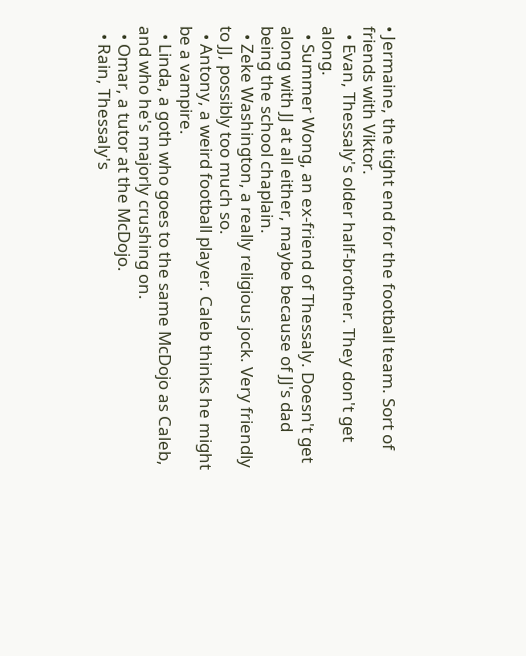• Jermaine, the tight end for the football team. Sort of friends with Viktor.
  • Evan, Thessaly's older half-brother. They don't get along.
  • Summer Wong, an ex-friend of Thessaly. Doesn't get along with JJ at all either, maybe because of JJ's dad being the school chaplain.
  • Zeke Washington, a really religious jock. Very friendly to JJ, possibly too much so.
  • Antony, a weird football player. Caleb thinks he might be a vampire.
  • Linda, a goth who goes to the same McDojo as Caleb, and who he's majorly crushing on.
  • Omar, a tutor at the McDojo.
  • Rain, Thessaly's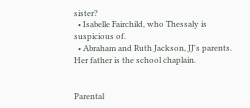sister?
  • Isabelle Fairchild, who Thessaly is suspicious of.
  • Abraham and Ruth Jackson, JJ's parents. Her father is the school chaplain.


Parental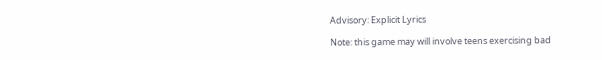Advisory: Explicit Lyrics

Note: this game may will involve teens exercising bad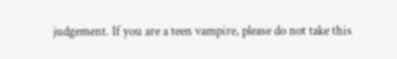judgement. If you are a teen vampire, please do not take this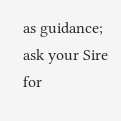as guidance; ask your Sire for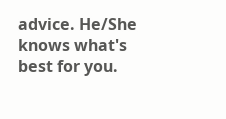advice. He/She knows what's best for you.